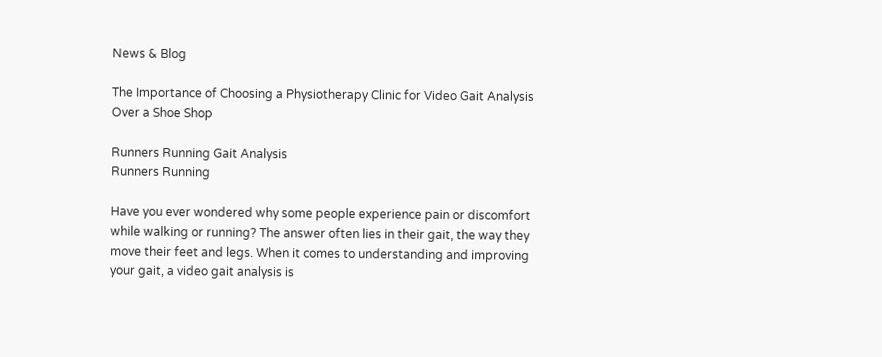News & Blog

The Importance of Choosing a Physiotherapy Clinic for Video Gait Analysis Over a Shoe Shop

Runners Running Gait Analysis
Runners Running

Have you ever wondered why some people experience pain or discomfort while walking or running? The answer often lies in their gait, the way they move their feet and legs. When it comes to understanding and improving your gait, a video gait analysis is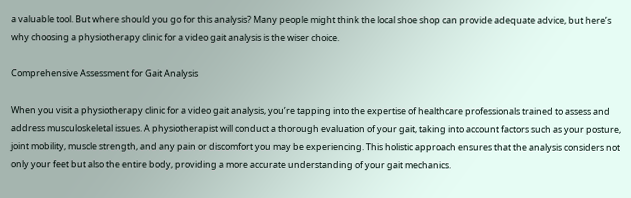a valuable tool. But where should you go for this analysis? Many people might think the local shoe shop can provide adequate advice, but here’s why choosing a physiotherapy clinic for a video gait analysis is the wiser choice.

Comprehensive Assessment for Gait Analysis

When you visit a physiotherapy clinic for a video gait analysis, you’re tapping into the expertise of healthcare professionals trained to assess and address musculoskeletal issues. A physiotherapist will conduct a thorough evaluation of your gait, taking into account factors such as your posture, joint mobility, muscle strength, and any pain or discomfort you may be experiencing. This holistic approach ensures that the analysis considers not only your feet but also the entire body, providing a more accurate understanding of your gait mechanics.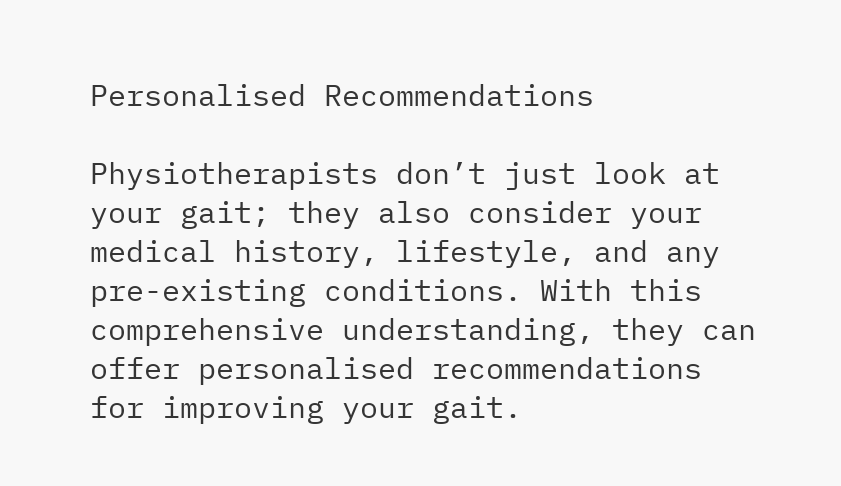Personalised Recommendations

Physiotherapists don’t just look at your gait; they also consider your medical history, lifestyle, and any pre-existing conditions. With this comprehensive understanding, they can offer personalised recommendations for improving your gait.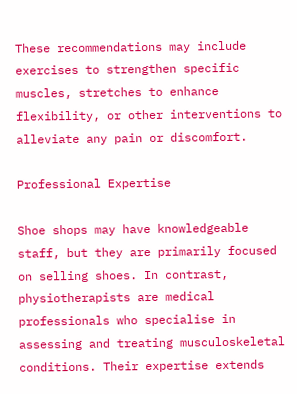These recommendations may include exercises to strengthen specific muscles, stretches to enhance flexibility, or other interventions to alleviate any pain or discomfort.

Professional Expertise

Shoe shops may have knowledgeable staff, but they are primarily focused on selling shoes. In contrast, physiotherapists are medical professionals who specialise in assessing and treating musculoskeletal conditions. Their expertise extends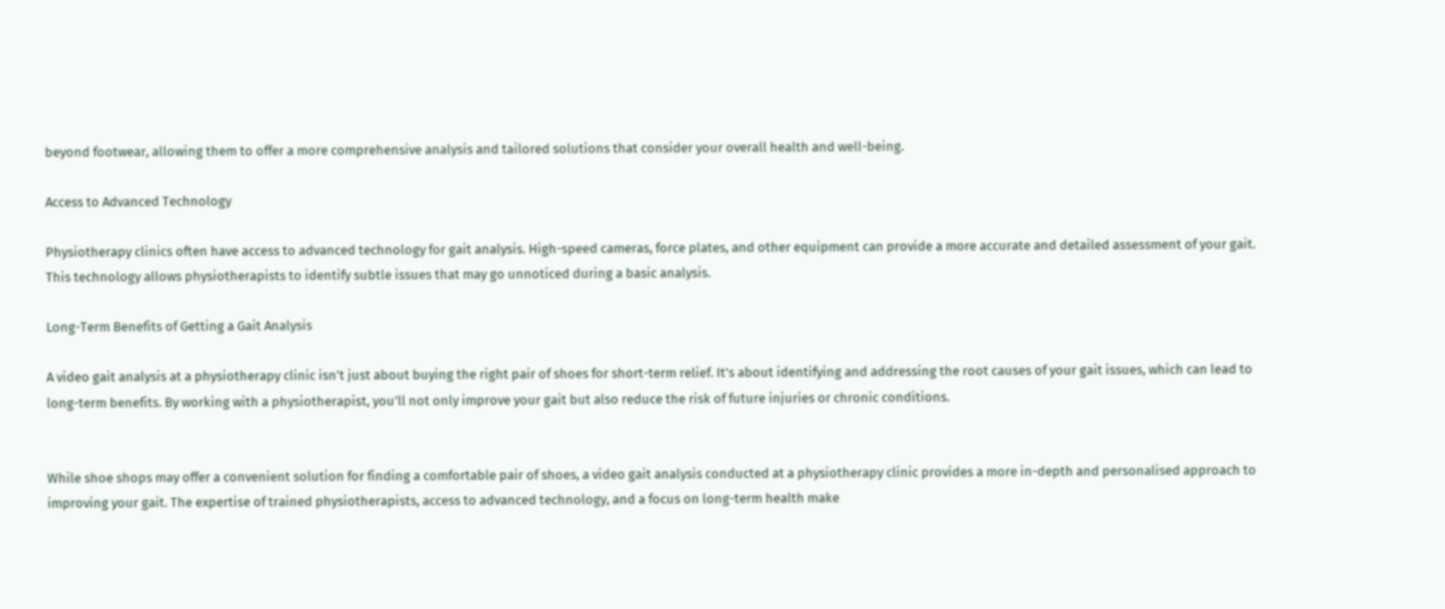beyond footwear, allowing them to offer a more comprehensive analysis and tailored solutions that consider your overall health and well-being.

Access to Advanced Technology

Physiotherapy clinics often have access to advanced technology for gait analysis. High-speed cameras, force plates, and other equipment can provide a more accurate and detailed assessment of your gait. This technology allows physiotherapists to identify subtle issues that may go unnoticed during a basic analysis.

Long-Term Benefits of Getting a Gait Analysis

A video gait analysis at a physiotherapy clinic isn’t just about buying the right pair of shoes for short-term relief. It’s about identifying and addressing the root causes of your gait issues, which can lead to long-term benefits. By working with a physiotherapist, you’ll not only improve your gait but also reduce the risk of future injuries or chronic conditions.


While shoe shops may offer a convenient solution for finding a comfortable pair of shoes, a video gait analysis conducted at a physiotherapy clinic provides a more in-depth and personalised approach to improving your gait. The expertise of trained physiotherapists, access to advanced technology, and a focus on long-term health make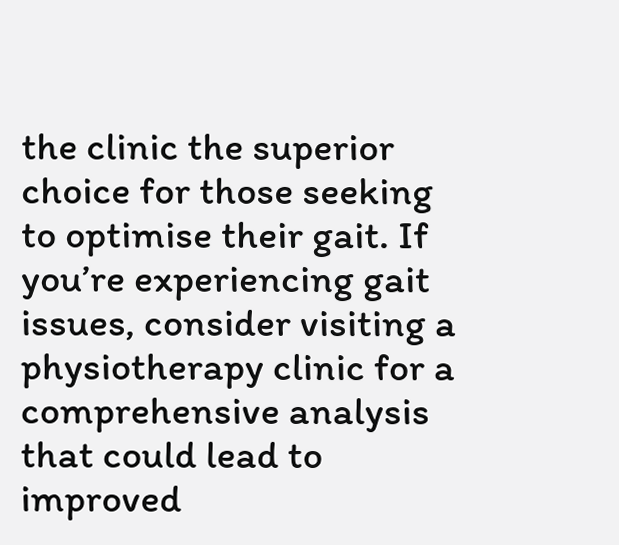the clinic the superior choice for those seeking to optimise their gait. If you’re experiencing gait issues, consider visiting a physiotherapy clinic for a comprehensive analysis that could lead to improved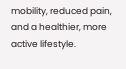mobility, reduced pain, and a healthier, more active lifestyle.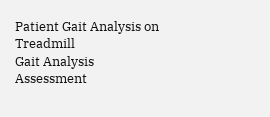Patient Gait Analysis on Treadmill
Gait Analysis Assessment